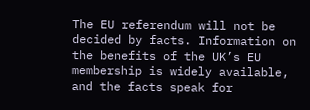The EU referendum will not be decided by facts. Information on the benefits of the UK’s EU membership is widely available, and the facts speak for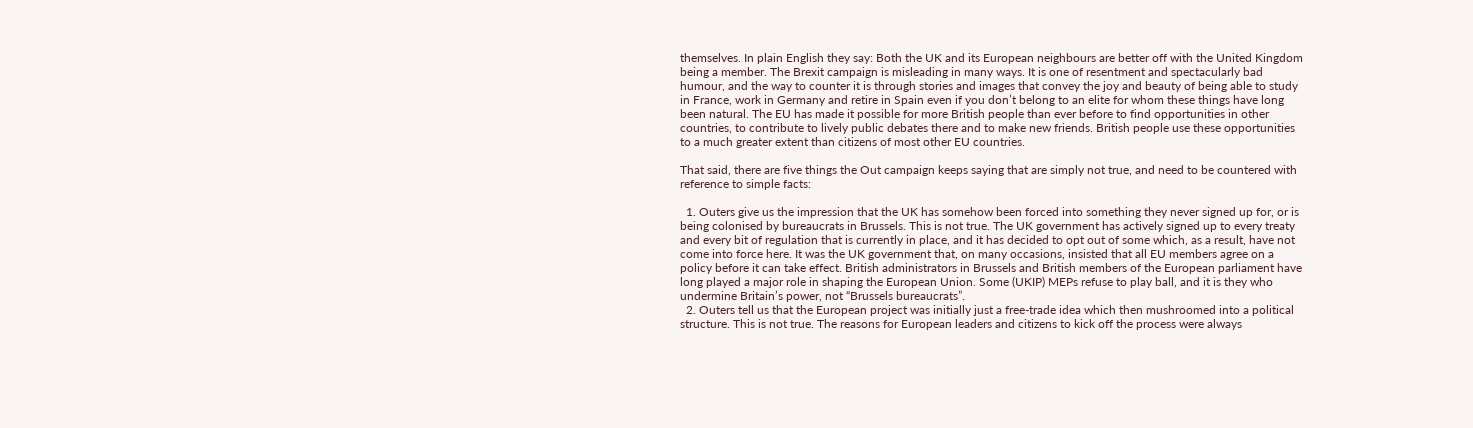themselves. In plain English they say: Both the UK and its European neighbours are better off with the United Kingdom being a member. The Brexit campaign is misleading in many ways. It is one of resentment and spectacularly bad humour, and the way to counter it is through stories and images that convey the joy and beauty of being able to study in France, work in Germany and retire in Spain even if you don’t belong to an elite for whom these things have long been natural. The EU has made it possible for more British people than ever before to find opportunities in other countries, to contribute to lively public debates there and to make new friends. British people use these opportunities to a much greater extent than citizens of most other EU countries.

That said, there are five things the Out campaign keeps saying that are simply not true, and need to be countered with reference to simple facts:

  1. Outers give us the impression that the UK has somehow been forced into something they never signed up for, or is being colonised by bureaucrats in Brussels. This is not true. The UK government has actively signed up to every treaty and every bit of regulation that is currently in place, and it has decided to opt out of some which, as a result, have not come into force here. It was the UK government that, on many occasions, insisted that all EU members agree on a policy before it can take effect. British administrators in Brussels and British members of the European parliament have long played a major role in shaping the European Union. Some (UKIP) MEPs refuse to play ball, and it is they who undermine Britain’s power, not “Brussels bureaucrats”.
  2. Outers tell us that the European project was initially just a free-trade idea which then mushroomed into a political structure. This is not true. The reasons for European leaders and citizens to kick off the process were always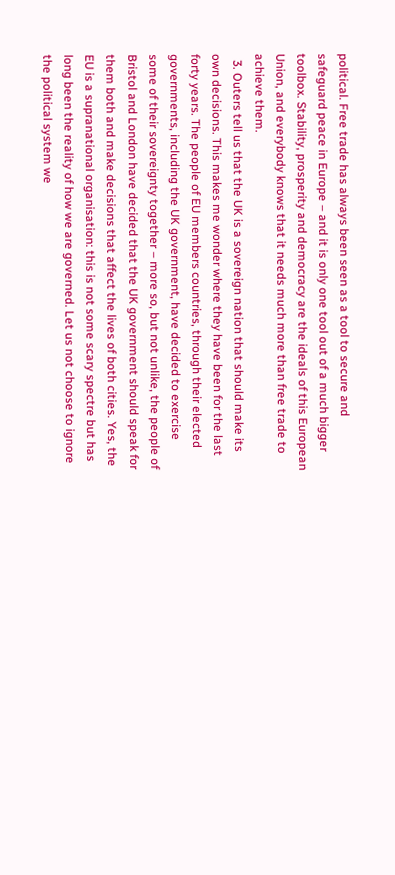political. Free trade has always been seen as a tool to secure and safeguard peace in Europe – and it is only one tool out of a much bigger toolbox. Stability, prosperity and democracy are the ideals of this European Union, and everybody knows that it needs much more than free trade to achieve them.
  3. Outers tell us that the UK is a sovereign nation that should make its own decisions. This makes me wonder where they have been for the last forty years. The people of EU members countries, through their elected governments, including the UK government, have decided to exercise some of their sovereignty together – more so, but not unlike, the people of Bristol and London have decided that the UK government should speak for them both and make decisions that affect the lives of both cities. Yes, the EU is a supranational organisation: this is not some scary spectre but has long been the reality of how we are governed. Let us not choose to ignore the political system we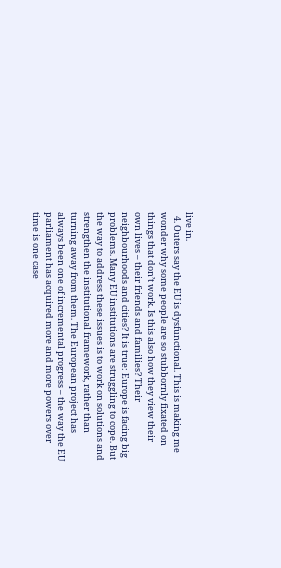live in.
  4. Outers say the EU is dysfunctional. This is making me wonder why some people are so stubbornly fixated on things that don’t work. Is this also how they view their own lives – their friends and families? Their neighbourhoods and cities? It is true: Europe is facing big problems. Many EU institutions are struggling to cope. But the way to address these issues is to work on solutions and strengthen the institutional framework, rather than turning away from them. The European project has always been one of incremental progress – the way the EU parliament has acquired more and more powers over time is one case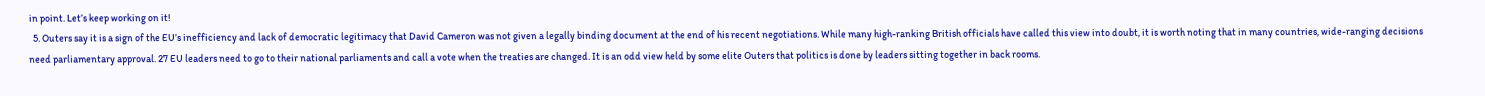in point. Let’s keep working on it!
  5. Outers say it is a sign of the EU’s inefficiency and lack of democratic legitimacy that David Cameron was not given a legally binding document at the end of his recent negotiations. While many high-ranking British officials have called this view into doubt, it is worth noting that in many countries, wide-ranging decisions need parliamentary approval. 27 EU leaders need to go to their national parliaments and call a vote when the treaties are changed. It is an odd view held by some elite Outers that politics is done by leaders sitting together in back rooms.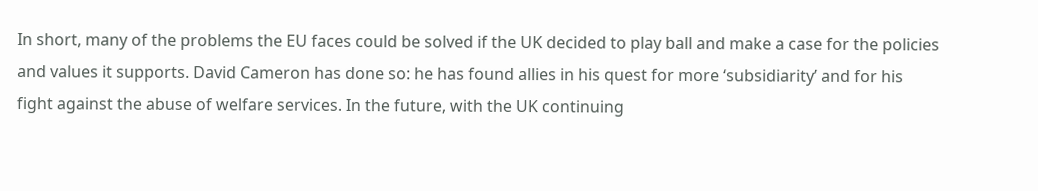In short, many of the problems the EU faces could be solved if the UK decided to play ball and make a case for the policies and values it supports. David Cameron has done so: he has found allies in his quest for more ‘subsidiarity’ and for his fight against the abuse of welfare services. In the future, with the UK continuing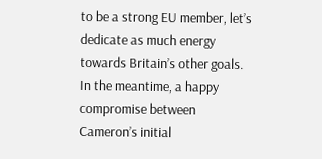to be a strong EU member, let’s dedicate as much energy towards Britain’s other goals. In the meantime, a happy compromise between Cameron’s initial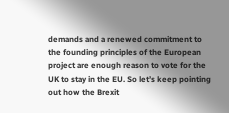demands and a renewed commitment to the founding principles of the European project are enough reason to vote for the UK to stay in the EU. So let’s keep pointing out how the Brexit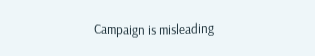Campaign is misleading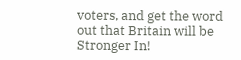voters, and get the word out that Britain will be Stronger In!